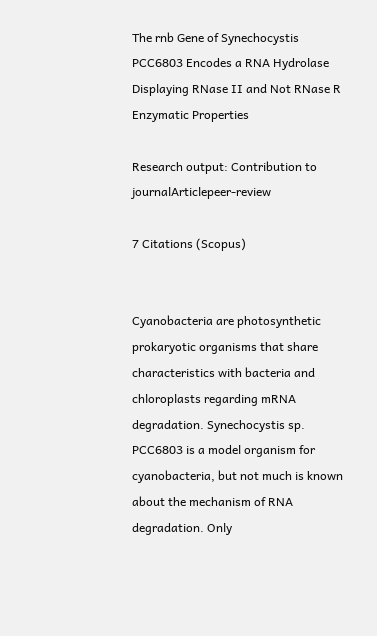The rnb Gene of Synechocystis PCC6803 Encodes a RNA Hydrolase Displaying RNase II and Not RNase R Enzymatic Properties

Research output: Contribution to journalArticlepeer-review

7 Citations (Scopus)


Cyanobacteria are photosynthetic prokaryotic organisms that share characteristics with bacteria and chloroplasts regarding mRNA degradation. Synechocystis sp. PCC6803 is a model organism for cyanobacteria, but not much is known about the mechanism of RNA degradation. Only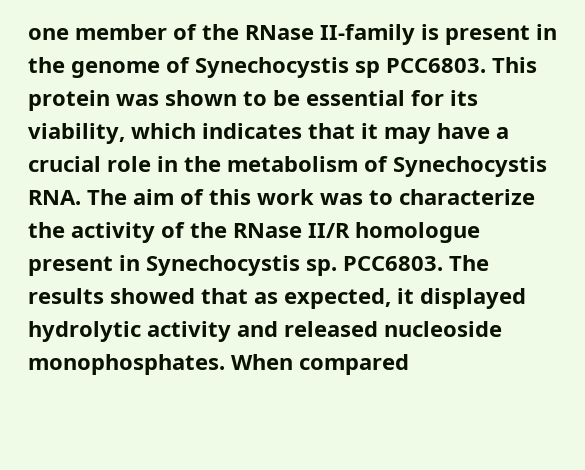one member of the RNase II-family is present in the genome of Synechocystis sp PCC6803. This protein was shown to be essential for its viability, which indicates that it may have a crucial role in the metabolism of Synechocystis RNA. The aim of this work was to characterize the activity of the RNase II/R homologue present in Synechocystis sp. PCC6803. The results showed that as expected, it displayed hydrolytic activity and released nucleoside monophosphates. When compared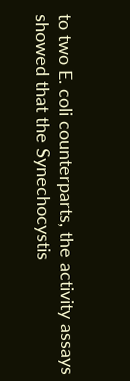to two E. coli counterparts, the activity assays showed that the Synechocystis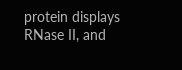protein displays RNase II, and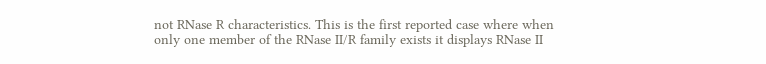not RNase R characteristics. This is the first reported case where when only one member of the RNase II/R family exists it displays RNase II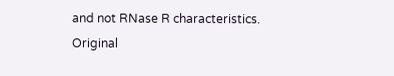and not RNase R characteristics.
Original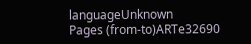languageUnknown
Pages (from-to)ARTe32690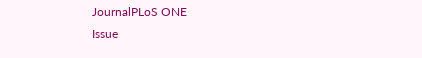JournalPLoS ONE
Issue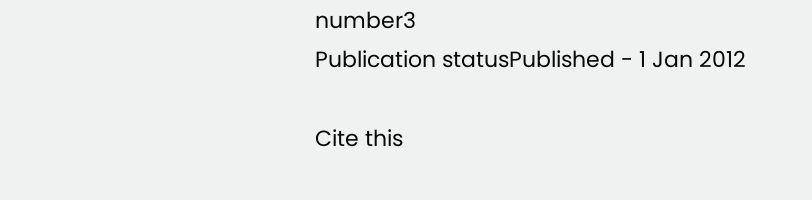number3
Publication statusPublished - 1 Jan 2012

Cite this